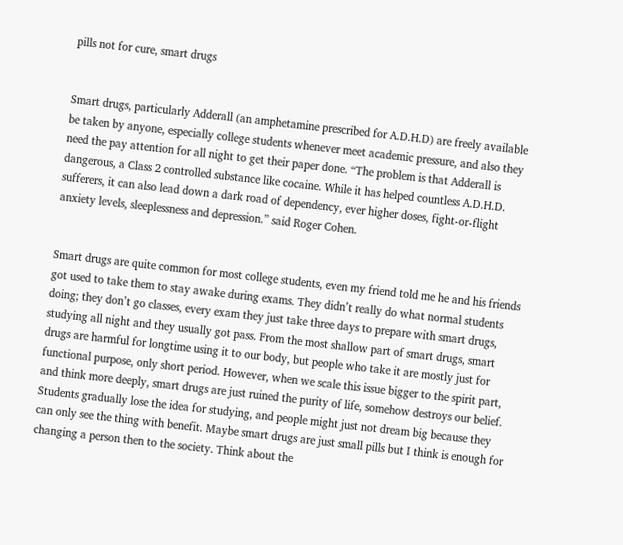pills not for cure, smart drugs


Smart drugs, particularly Adderall (an amphetamine prescribed for A.D.H.D) are freely available be taken by anyone, especially college students whenever meet academic pressure, and also they need the pay attention for all night to get their paper done. “The problem is that Adderall is dangerous, a Class 2 controlled substance like cocaine. While it has helped countless A.D.H.D. sufferers, it can also lead down a dark road of dependency, ever higher doses, fight-or-flight anxiety levels, sleeplessness and depression.” said Roger Cohen.


Smart drugs are quite common for most college students, even my friend told me he and his friends got used to take them to stay awake during exams. They didn’t really do what normal students doing; they don’t go classes, every exam they just take three days to prepare with smart drugs, studying all night and they usually got pass. From the most shallow part of smart drugs, smart drugs are harmful for longtime using it to our body, but people who take it are mostly just for functional purpose, only short period. However, when we scale this issue bigger to the spirit part, and think more deeply, smart drugs are just ruined the purity of life, somehow destroys our belief. Students gradually lose the idea for studying, and people might just not dream big because they can only see the thing with benefit. Maybe smart drugs are just small pills but I think is enough for changing a person then to the society. Think about the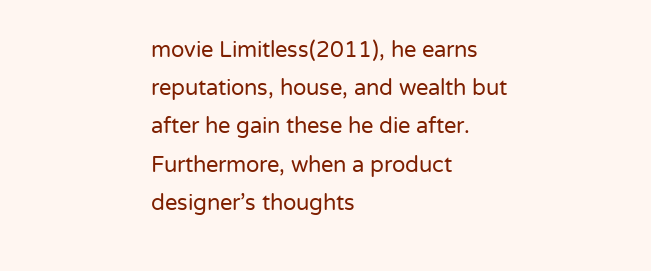movie Limitless(2011), he earns reputations, house, and wealth but after he gain these he die after. Furthermore, when a product designer’s thoughts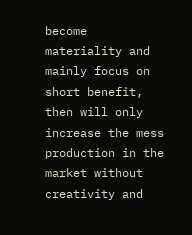become materiality and mainly focus on short benefit, then will only increase the mess production in the market without creativity and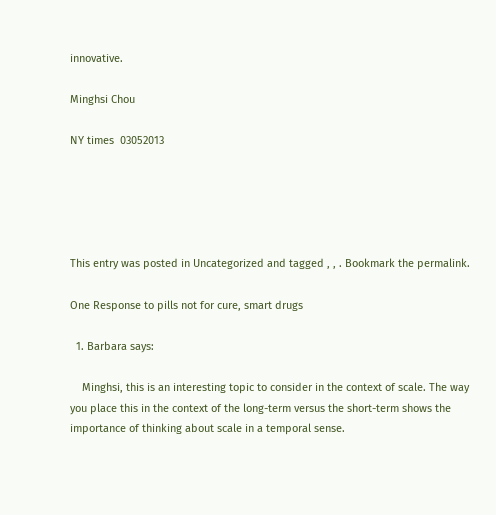innovative.

Minghsi Chou

NY times  03052013





This entry was posted in Uncategorized and tagged , , . Bookmark the permalink.

One Response to pills not for cure, smart drugs

  1. Barbara says:

    Minghsi, this is an interesting topic to consider in the context of scale. The way you place this in the context of the long-term versus the short-term shows the importance of thinking about scale in a temporal sense.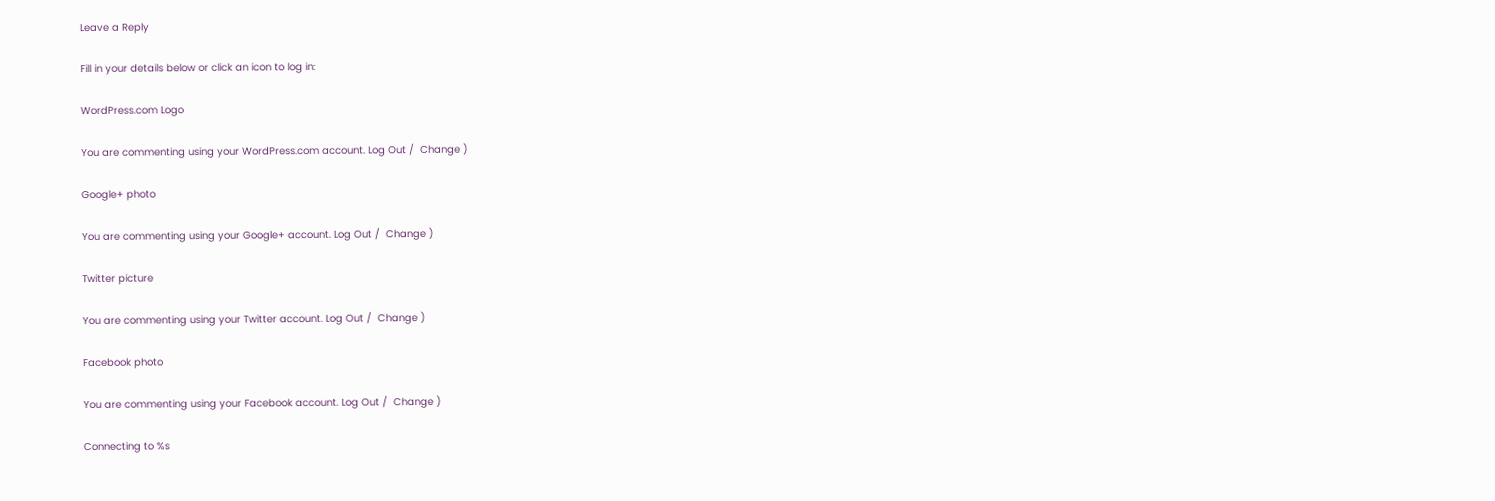Leave a Reply

Fill in your details below or click an icon to log in:

WordPress.com Logo

You are commenting using your WordPress.com account. Log Out /  Change )

Google+ photo

You are commenting using your Google+ account. Log Out /  Change )

Twitter picture

You are commenting using your Twitter account. Log Out /  Change )

Facebook photo

You are commenting using your Facebook account. Log Out /  Change )

Connecting to %s